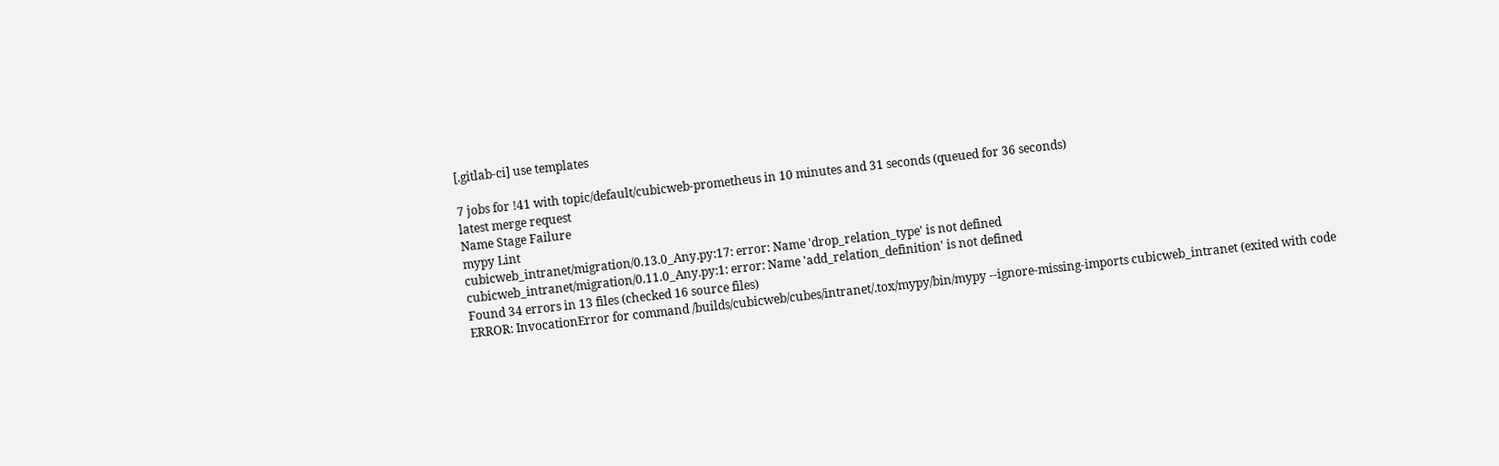[.gitlab-ci] use templates

7 jobs for !41 with topic/default/cubicweb-prometheus in 10 minutes and 31 seconds (queued for 36 seconds)
latest merge request
Name Stage Failure
mypy Lint
cubicweb_intranet/migration/0.13.0_Any.py:17: error: Name 'drop_relation_type' is not defined
cubicweb_intranet/migration/0.11.0_Any.py:1: error: Name 'add_relation_definition' is not defined
Found 34 errors in 13 files (checked 16 source files)
ERROR: InvocationError for command /builds/cubicweb/cubes/intranet/.tox/mypy/bin/mypy --ignore-missing-imports cubicweb_intranet (exited with code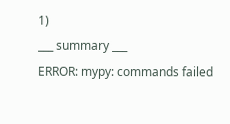1)
___ summary ___
ERROR: mypy: commands failed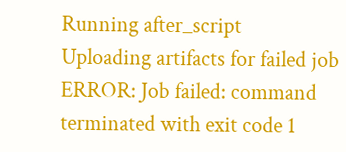Running after_script
Uploading artifacts for failed job
ERROR: Job failed: command terminated with exit code 1